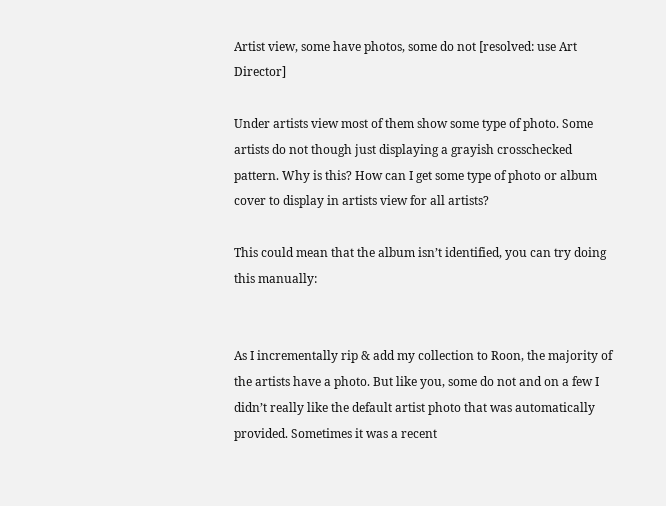Artist view, some have photos, some do not [resolved: use Art Director]

Under artists view most of them show some type of photo. Some artists do not though just displaying a grayish crosschecked pattern. Why is this? How can I get some type of photo or album cover to display in artists view for all artists?

This could mean that the album isn’t identified, you can try doing this manually:


As I incrementally rip & add my collection to Roon, the majority of the artists have a photo. But like you, some do not and on a few I didn’t really like the default artist photo that was automatically provided. Sometimes it was a recent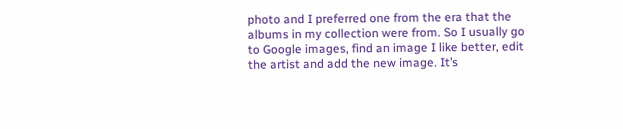photo and I preferred one from the era that the albums in my collection were from. So I usually go to Google images, find an image I like better, edit the artist and add the new image. It’s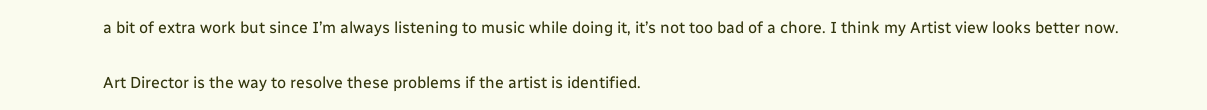a bit of extra work but since I’m always listening to music while doing it, it’s not too bad of a chore. I think my Artist view looks better now.

Art Director is the way to resolve these problems if the artist is identified.